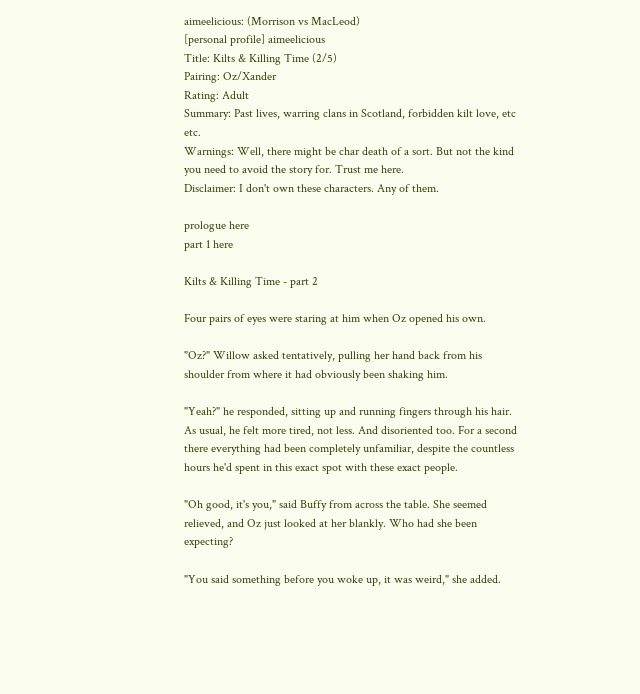aimeelicious: (Morrison vs MacLeod)
[personal profile] aimeelicious
Title: Kilts & Killing Time (2/5)
Pairing: Oz/Xander
Rating: Adult
Summary: Past lives, warring clans in Scotland, forbidden kilt love, etc etc.
Warnings: Well, there might be char death of a sort. But not the kind you need to avoid the story for. Trust me here.
Disclaimer: I don't own these characters. Any of them.

prologue here
part 1 here

Kilts & Killing Time - part 2

Four pairs of eyes were staring at him when Oz opened his own.

"Oz?" Willow asked tentatively, pulling her hand back from his shoulder from where it had obviously been shaking him.

"Yeah?" he responded, sitting up and running fingers through his hair. As usual, he felt more tired, not less. And disoriented too. For a second there everything had been completely unfamiliar, despite the countless hours he'd spent in this exact spot with these exact people.

"Oh good, it's you," said Buffy from across the table. She seemed relieved, and Oz just looked at her blankly. Who had she been expecting?

"You said something before you woke up, it was weird," she added.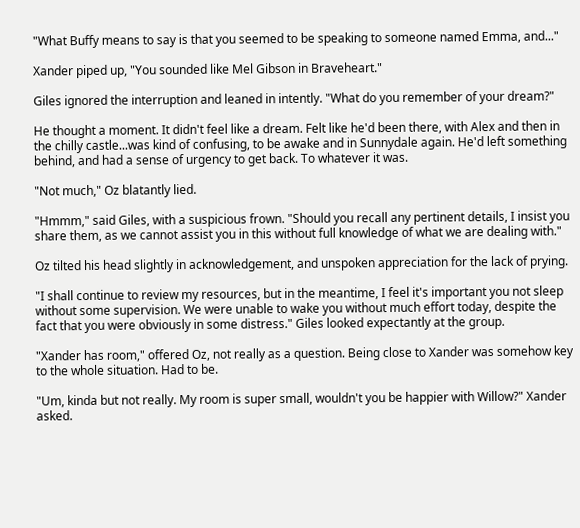"What Buffy means to say is that you seemed to be speaking to someone named Emma, and..."

Xander piped up, "You sounded like Mel Gibson in Braveheart."

Giles ignored the interruption and leaned in intently. "What do you remember of your dream?"

He thought a moment. It didn't feel like a dream. Felt like he'd been there, with Alex and then in the chilly castle...was kind of confusing, to be awake and in Sunnydale again. He'd left something behind, and had a sense of urgency to get back. To whatever it was.

"Not much," Oz blatantly lied.

"Hmmm," said Giles, with a suspicious frown. "Should you recall any pertinent details, I insist you share them, as we cannot assist you in this without full knowledge of what we are dealing with."

Oz tilted his head slightly in acknowledgement, and unspoken appreciation for the lack of prying.

"I shall continue to review my resources, but in the meantime, I feel it's important you not sleep without some supervision. We were unable to wake you without much effort today, despite the fact that you were obviously in some distress." Giles looked expectantly at the group.

"Xander has room," offered Oz, not really as a question. Being close to Xander was somehow key to the whole situation. Had to be.

"Um, kinda but not really. My room is super small, wouldn't you be happier with Willow?" Xander asked.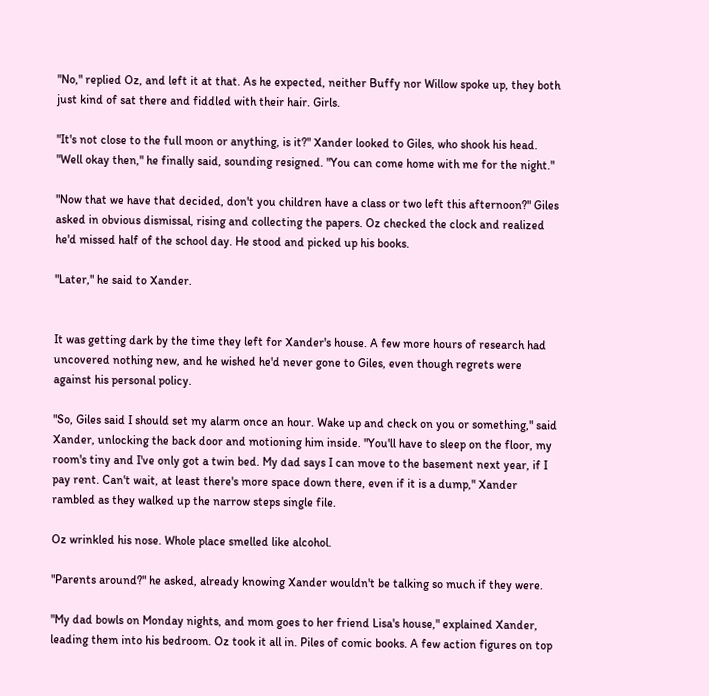"No," replied Oz, and left it at that. As he expected, neither Buffy nor Willow spoke up, they both just kind of sat there and fiddled with their hair. Girls.

"It's not close to the full moon or anything, is it?" Xander looked to Giles, who shook his head. "Well okay then," he finally said, sounding resigned. "You can come home with me for the night."

"Now that we have that decided, don't you children have a class or two left this afternoon?" Giles asked in obvious dismissal, rising and collecting the papers. Oz checked the clock and realized he'd missed half of the school day. He stood and picked up his books.

"Later," he said to Xander.


It was getting dark by the time they left for Xander's house. A few more hours of research had uncovered nothing new, and he wished he'd never gone to Giles, even though regrets were against his personal policy.

"So, Giles said I should set my alarm once an hour. Wake up and check on you or something," said Xander, unlocking the back door and motioning him inside. "You'll have to sleep on the floor, my room's tiny and I've only got a twin bed. My dad says I can move to the basement next year, if I pay rent. Can't wait, at least there's more space down there, even if it is a dump," Xander rambled as they walked up the narrow steps single file.

Oz wrinkled his nose. Whole place smelled like alcohol.

"Parents around?" he asked, already knowing Xander wouldn't be talking so much if they were.

"My dad bowls on Monday nights, and mom goes to her friend Lisa's house," explained Xander, leading them into his bedroom. Oz took it all in. Piles of comic books. A few action figures on top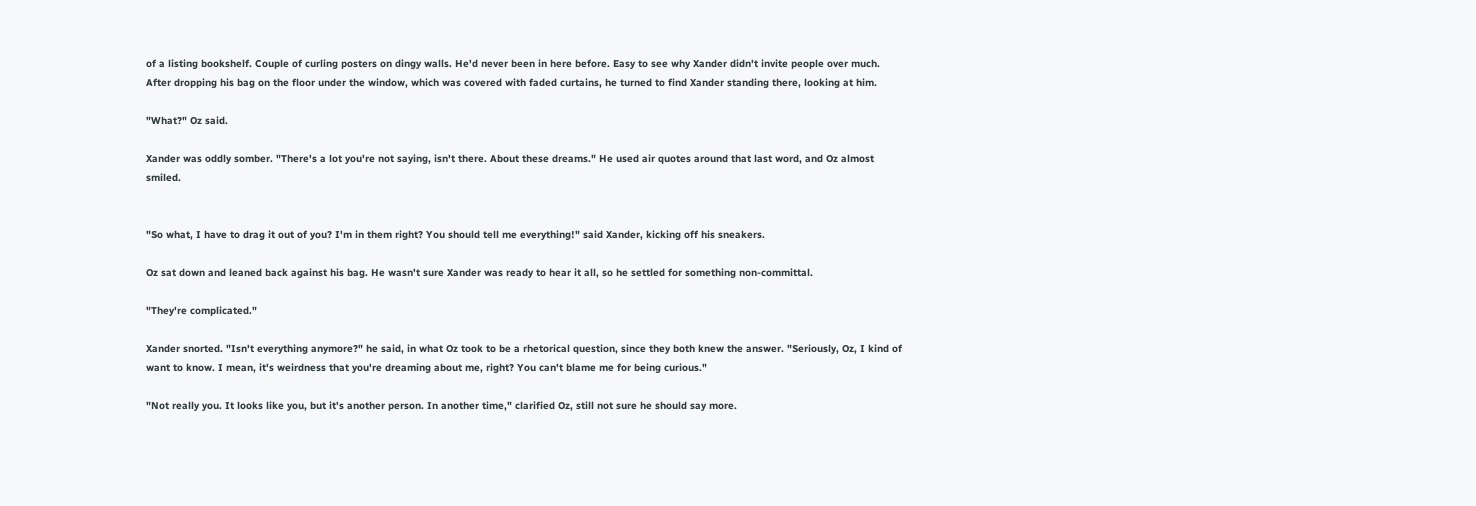of a listing bookshelf. Couple of curling posters on dingy walls. He'd never been in here before. Easy to see why Xander didn't invite people over much. After dropping his bag on the floor under the window, which was covered with faded curtains, he turned to find Xander standing there, looking at him.

"What?" Oz said.

Xander was oddly somber. "There's a lot you're not saying, isn't there. About these dreams." He used air quotes around that last word, and Oz almost smiled.


"So what, I have to drag it out of you? I'm in them right? You should tell me everything!" said Xander, kicking off his sneakers.

Oz sat down and leaned back against his bag. He wasn't sure Xander was ready to hear it all, so he settled for something non-committal.

"They're complicated."

Xander snorted. "Isn't everything anymore?" he said, in what Oz took to be a rhetorical question, since they both knew the answer. "Seriously, Oz, I kind of want to know. I mean, it's weirdness that you're dreaming about me, right? You can't blame me for being curious."

"Not really you. It looks like you, but it's another person. In another time," clarified Oz, still not sure he should say more.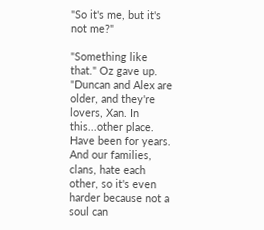"So it's me, but it's not me?"

"Something like that." Oz gave up. "Duncan and Alex are older, and they're lovers, Xan. In this...other place. Have been for years. And our families, clans, hate each other, so it's even harder because not a soul can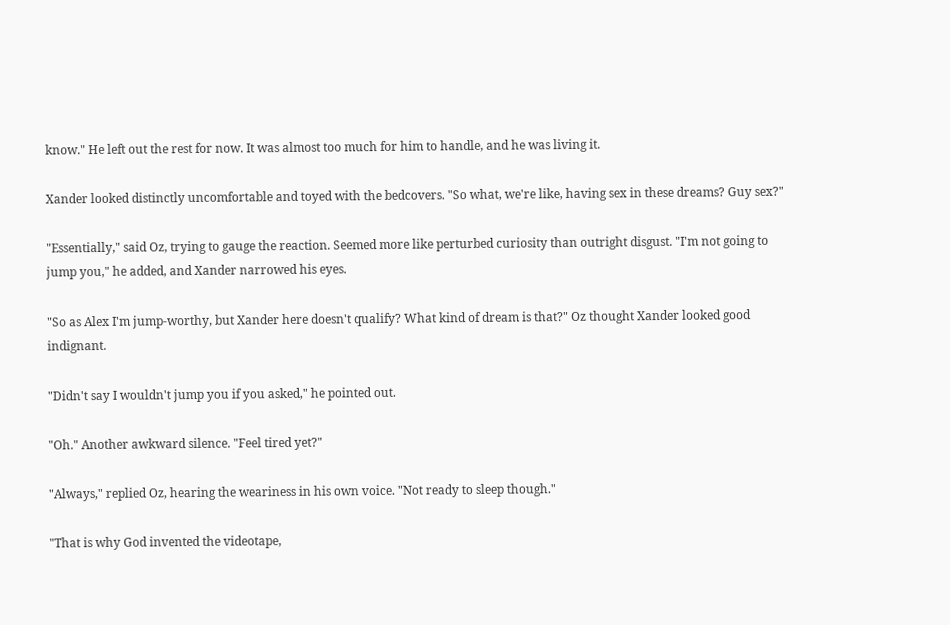know." He left out the rest for now. It was almost too much for him to handle, and he was living it.

Xander looked distinctly uncomfortable and toyed with the bedcovers. "So what, we're like, having sex in these dreams? Guy sex?"

"Essentially," said Oz, trying to gauge the reaction. Seemed more like perturbed curiosity than outright disgust. "I'm not going to jump you," he added, and Xander narrowed his eyes.

"So as Alex I'm jump-worthy, but Xander here doesn't qualify? What kind of dream is that?" Oz thought Xander looked good indignant.

"Didn't say I wouldn't jump you if you asked," he pointed out.

"Oh." Another awkward silence. "Feel tired yet?"

"Always," replied Oz, hearing the weariness in his own voice. "Not ready to sleep though."

"That is why God invented the videotape,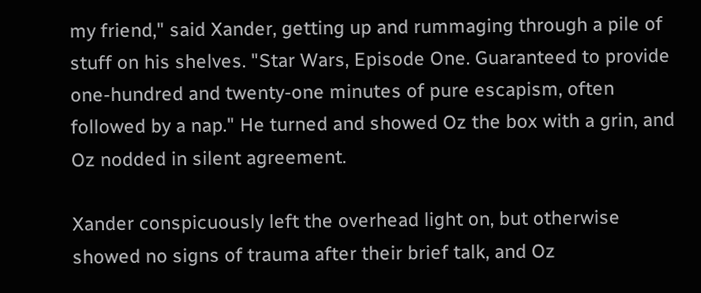my friend," said Xander, getting up and rummaging through a pile of stuff on his shelves. "Star Wars, Episode One. Guaranteed to provide one-hundred and twenty-one minutes of pure escapism, often followed by a nap." He turned and showed Oz the box with a grin, and Oz nodded in silent agreement.

Xander conspicuously left the overhead light on, but otherwise showed no signs of trauma after their brief talk, and Oz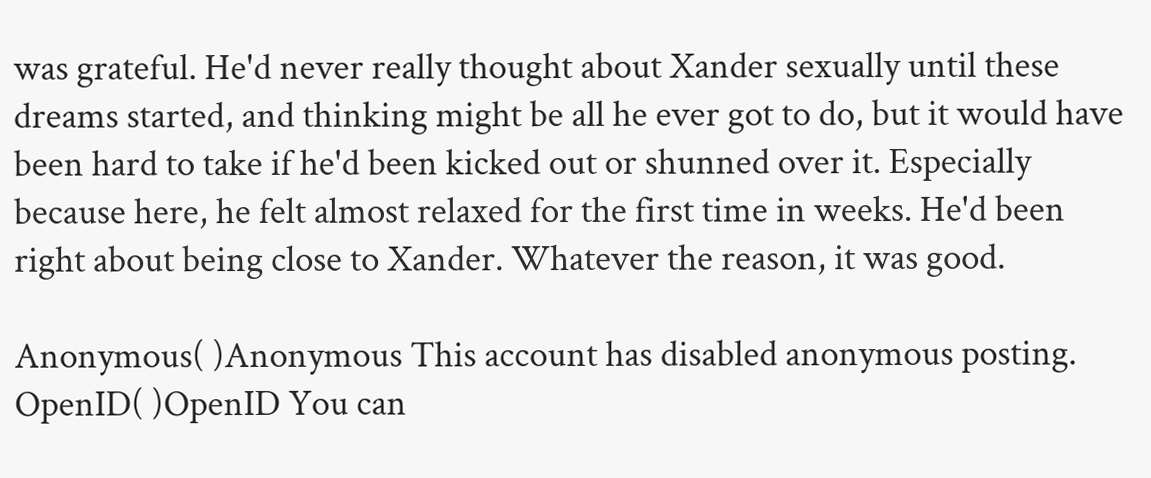was grateful. He'd never really thought about Xander sexually until these dreams started, and thinking might be all he ever got to do, but it would have been hard to take if he'd been kicked out or shunned over it. Especially because here, he felt almost relaxed for the first time in weeks. He'd been right about being close to Xander. Whatever the reason, it was good.

Anonymous( )Anonymous This account has disabled anonymous posting.
OpenID( )OpenID You can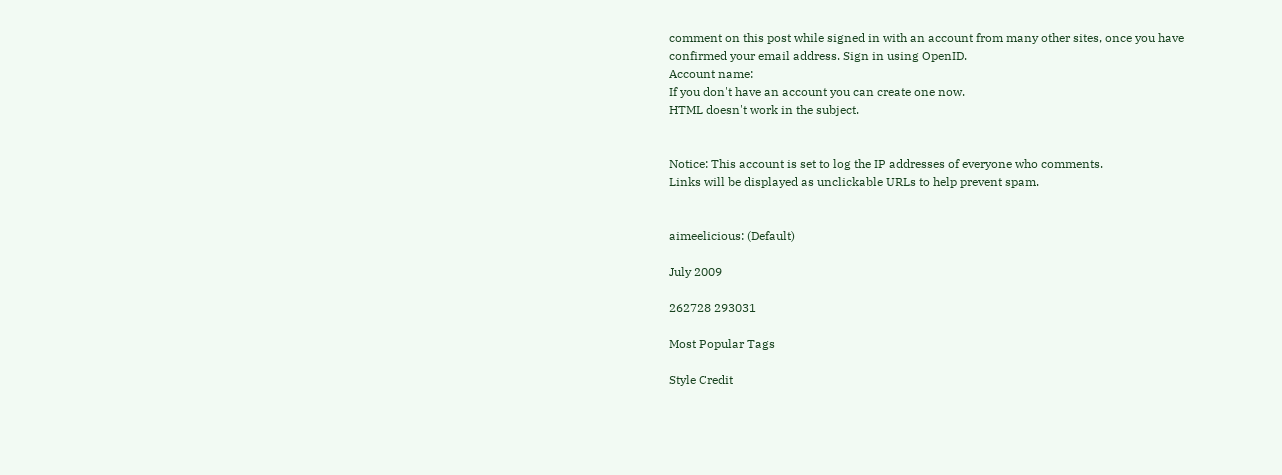comment on this post while signed in with an account from many other sites, once you have confirmed your email address. Sign in using OpenID.
Account name:
If you don't have an account you can create one now.
HTML doesn't work in the subject.


Notice: This account is set to log the IP addresses of everyone who comments.
Links will be displayed as unclickable URLs to help prevent spam.


aimeelicious: (Default)

July 2009

262728 293031

Most Popular Tags

Style Credit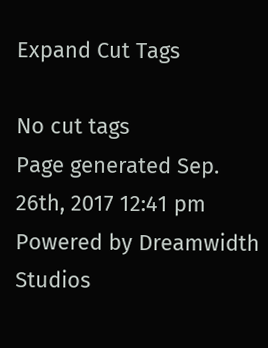Expand Cut Tags

No cut tags
Page generated Sep. 26th, 2017 12:41 pm
Powered by Dreamwidth Studios